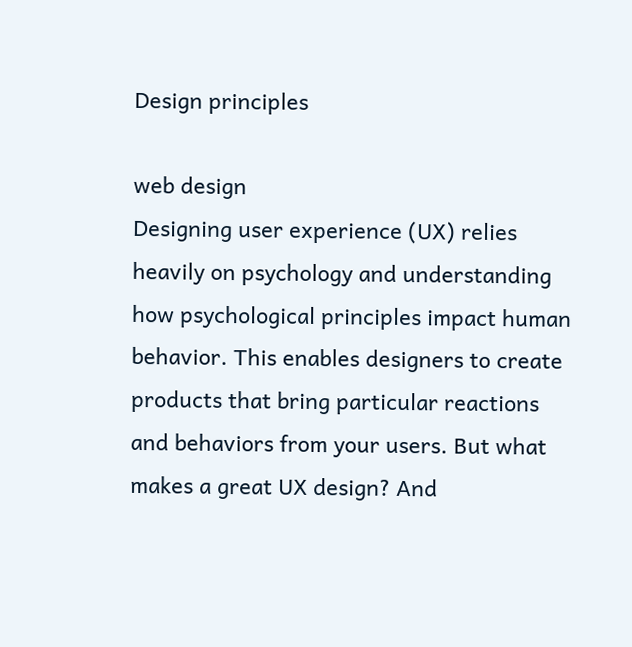Design principles

web design
Designing user experience (UX) relies heavily on psychology and understanding how psychological principles impact human behavior. This enables designers to create products that bring particular reactions and behaviors from your users. But what makes a great UX design? And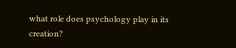what role does psychology play in its creation?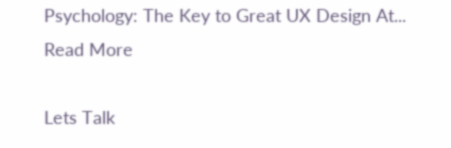Psychology: The Key to Great UX Design At...
Read More

Lets Talk